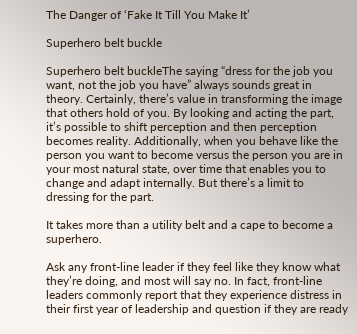The Danger of ‘Fake It Till You Make It’

Superhero belt buckle

Superhero belt buckleThe saying “dress for the job you want, not the job you have” always sounds great in theory. Certainly, there’s value in transforming the image that others hold of you. By looking and acting the part, it’s possible to shift perception and then perception becomes reality. Additionally, when you behave like the person you want to become versus the person you are in your most natural state, over time that enables you to change and adapt internally. But there’s a limit to dressing for the part.

It takes more than a utility belt and a cape to become a superhero.

Ask any front-line leader if they feel like they know what they’re doing, and most will say no. In fact, front-line leaders commonly report that they experience distress in their first year of leadership and question if they are ready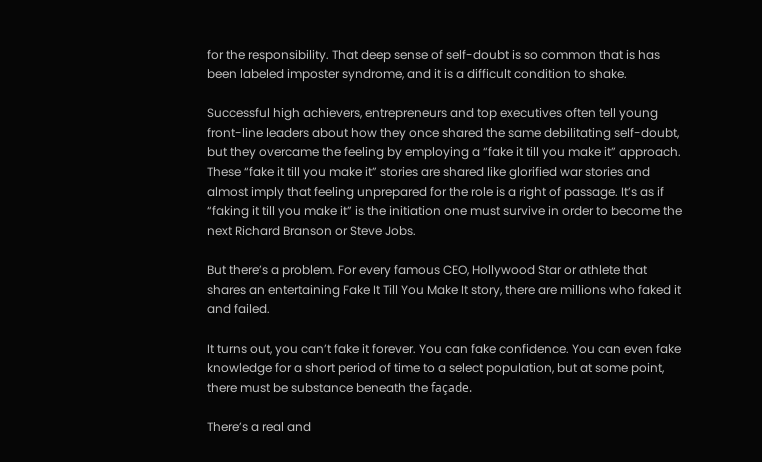for the responsibility. That deep sense of self-doubt is so common that is has been labeled imposter syndrome, and it is a difficult condition to shake.

Successful high achievers, entrepreneurs and top executives often tell young front-line leaders about how they once shared the same debilitating self-doubt, but they overcame the feeling by employing a “fake it till you make it” approach. These “fake it till you make it” stories are shared like glorified war stories and almost imply that feeling unprepared for the role is a right of passage. It’s as if “faking it till you make it” is the initiation one must survive in order to become the next Richard Branson or Steve Jobs.

But there’s a problem. For every famous CEO, Hollywood Star or athlete that shares an entertaining Fake It Till You Make It story, there are millions who faked it and failed.

It turns out, you can’t fake it forever. You can fake confidence. You can even fake knowledge for a short period of time to a select population, but at some point, there must be substance beneath the façade.

There’s a real and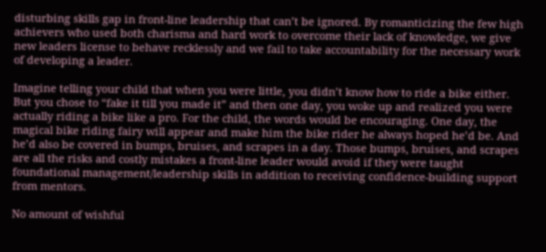disturbing skills gap in front-line leadership that can’t be ignored. By romanticizing the few high achievers who used both charisma and hard work to overcome their lack of knowledge, we give new leaders license to behave recklessly and we fail to take accountability for the necessary work of developing a leader.

Imagine telling your child that when you were little, you didn’t know how to ride a bike either. But you chose to “fake it till you made it” and then one day, you woke up and realized you were actually riding a bike like a pro. For the child, the words would be encouraging. One day, the magical bike riding fairy will appear and make him the bike rider he always hoped he’d be. And he’d also be covered in bumps, bruises, and scrapes in a day. Those bumps, bruises, and scrapes are all the risks and costly mistakes a front-line leader would avoid if they were taught foundational management/leadership skills in addition to receiving confidence-building support from mentors.

No amount of wishful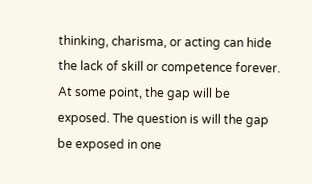thinking, charisma, or acting can hide the lack of skill or competence forever. At some point, the gap will be exposed. The question is will the gap be exposed in one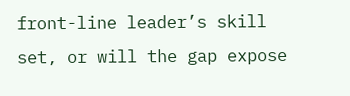front-line leader’s skill set, or will the gap expose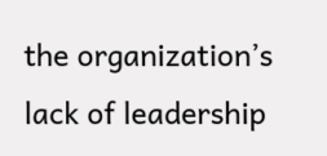the organization’s lack of leadership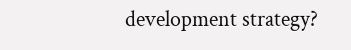development strategy?